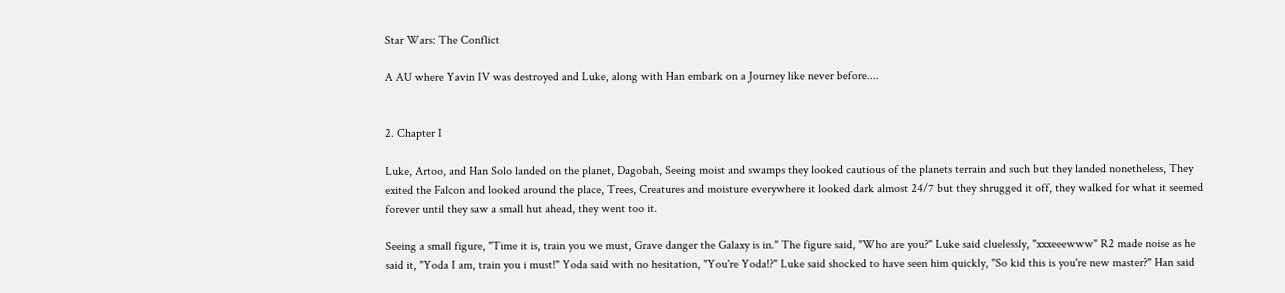Star Wars: The Conflict

A AU where Yavin IV was destroyed and Luke, along with Han embark on a Journey like never before....


2. Chapter I

Luke, Artoo, and Han Solo landed on the planet, Dagobah, Seeing moist and swamps they looked cautious of the planets terrain and such but they landed nonetheless, They exited the Falcon and looked around the place, Trees, Creatures and moisture everywhere it looked dark almost 24/7 but they shrugged it off, they walked for what it seemed forever until they saw a small hut ahead, they went too it.

Seeing a small figure, "Time it is, train you we must, Grave danger the Galaxy is in." The figure said, "Who are you?" Luke said cluelessly, "xxxeeewww" R2 made noise as he said it, "Yoda I am, train you i must!" Yoda said with no hesitation, "You're Yoda!?" Luke said shocked to have seen him quickly, "So kid this is you're new master?" Han said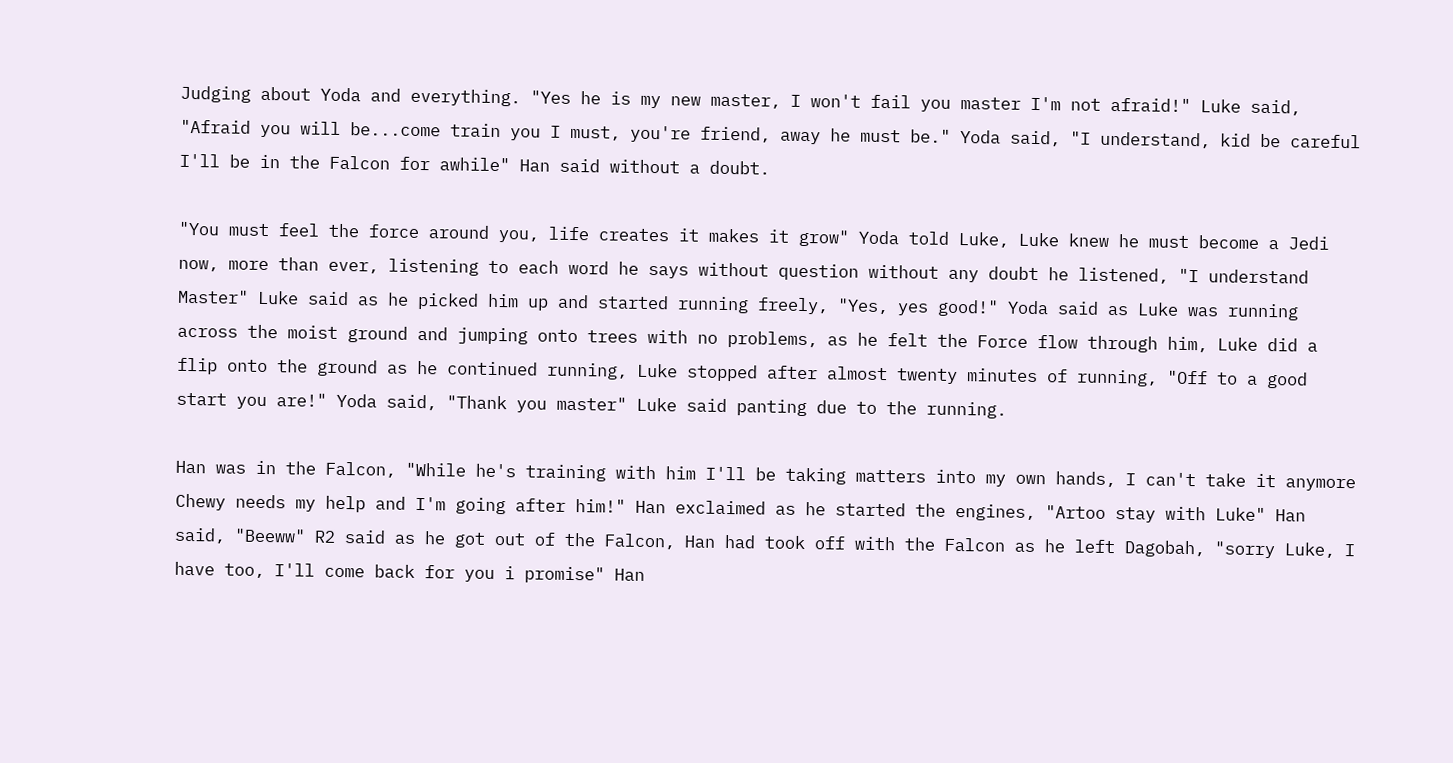Judging about Yoda and everything. "Yes he is my new master, I won't fail you master I'm not afraid!" Luke said, "Afraid you will be...come train you I must, you're friend, away he must be." Yoda said, "I understand, kid be careful I'll be in the Falcon for awhile" Han said without a doubt.

"You must feel the force around you, life creates it makes it grow" Yoda told Luke, Luke knew he must become a Jedi now, more than ever, listening to each word he says without question without any doubt he listened, "I understand Master" Luke said as he picked him up and started running freely, "Yes, yes good!" Yoda said as Luke was running across the moist ground and jumping onto trees with no problems, as he felt the Force flow through him, Luke did a flip onto the ground as he continued running, Luke stopped after almost twenty minutes of running, "Off to a good start you are!" Yoda said, "Thank you master" Luke said panting due to the running.

Han was in the Falcon, "While he's training with him I'll be taking matters into my own hands, I can't take it anymore Chewy needs my help and I'm going after him!" Han exclaimed as he started the engines, "Artoo stay with Luke" Han said, "Beeww" R2 said as he got out of the Falcon, Han had took off with the Falcon as he left Dagobah, "sorry Luke, I have too, I'll come back for you i promise" Han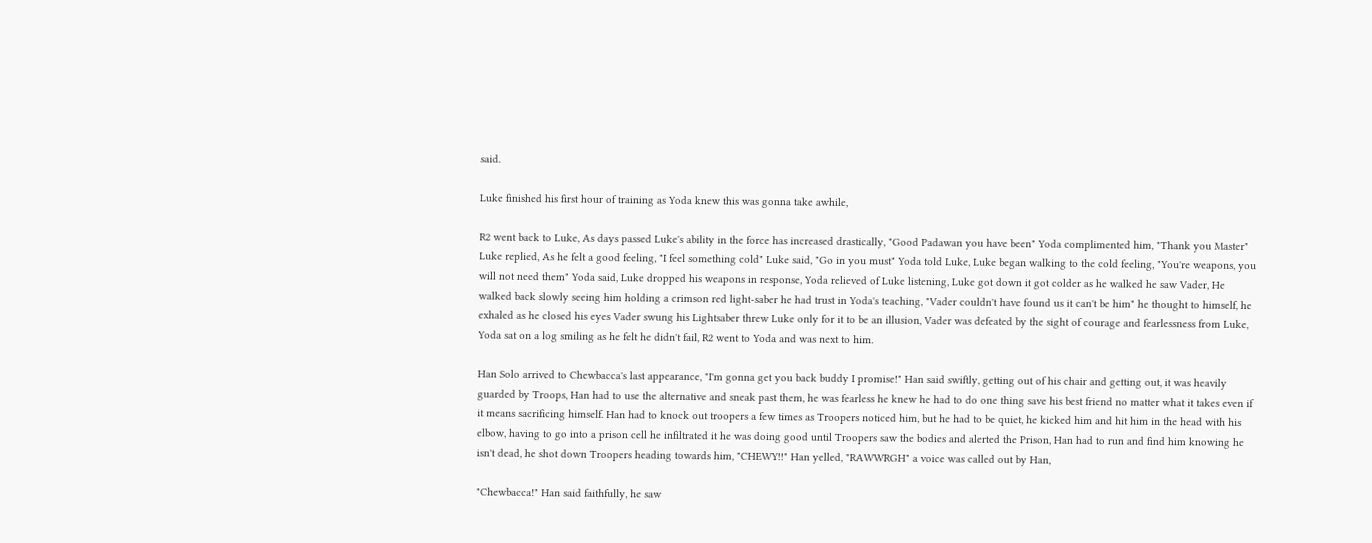said.

Luke finished his first hour of training as Yoda knew this was gonna take awhile,

R2 went back to Luke, As days passed Luke's ability in the force has increased drastically, "Good Padawan you have been" Yoda complimented him, "Thank you Master" Luke replied, As he felt a good feeling, "I feel something cold" Luke said, "Go in you must" Yoda told Luke, Luke began walking to the cold feeling, "You're weapons, you will not need them" Yoda said, Luke dropped his weapons in response, Yoda relieved of Luke listening, Luke got down it got colder as he walked he saw Vader, He walked back slowly seeing him holding a crimson red light-saber he had trust in Yoda's teaching, "Vader couldn't have found us it can't be him" he thought to himself, he exhaled as he closed his eyes Vader swung his Lightsaber threw Luke only for it to be an illusion, Vader was defeated by the sight of courage and fearlessness from Luke, Yoda sat on a log smiling as he felt he didn't fail, R2 went to Yoda and was next to him.

Han Solo arrived to Chewbacca's last appearance, "I'm gonna get you back buddy I promise!" Han said swiftly, getting out of his chair and getting out, it was heavily guarded by Troops, Han had to use the alternative and sneak past them, he was fearless he knew he had to do one thing save his best friend no matter what it takes even if it means sacrificing himself. Han had to knock out troopers a few times as Troopers noticed him, but he had to be quiet, he kicked him and hit him in the head with his elbow, having to go into a prison cell he infiltrated it he was doing good until Troopers saw the bodies and alerted the Prison, Han had to run and find him knowing he isn't dead, he shot down Troopers heading towards him, "CHEWY!!" Han yelled, "RAWWRGH" a voice was called out by Han,

"Chewbacca!" Han said faithfully, he saw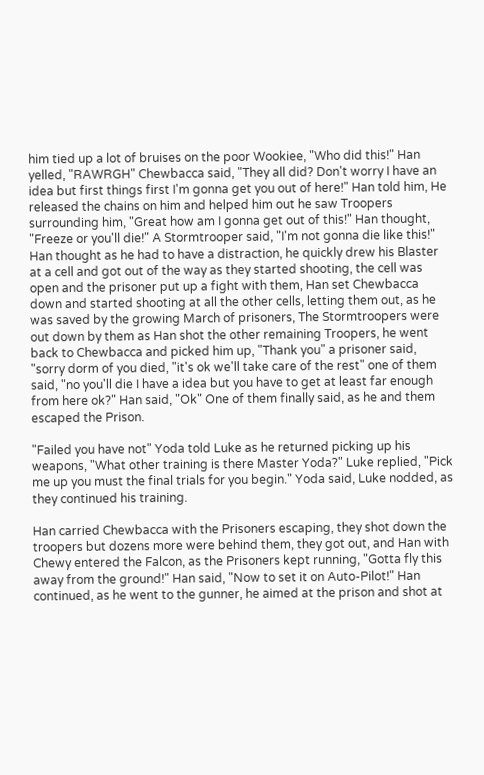him tied up a lot of bruises on the poor Wookiee, "Who did this!" Han yelled, "RAWRGH" Chewbacca said, "They all did? Don't worry I have an idea but first things first I'm gonna get you out of here!" Han told him, He released the chains on him and helped him out he saw Troopers surrounding him, "Great how am I gonna get out of this!" Han thought, "Freeze or you'll die!" A Stormtrooper said, "I'm not gonna die like this!" Han thought as he had to have a distraction, he quickly drew his Blaster at a cell and got out of the way as they started shooting, the cell was open and the prisoner put up a fight with them, Han set Chewbacca down and started shooting at all the other cells, letting them out, as he was saved by the growing March of prisoners, The Stormtroopers were out down by them as Han shot the other remaining Troopers, he went back to Chewbacca and picked him up, "Thank you" a prisoner said, "sorry dorm of you died, "it's ok we'll take care of the rest" one of them said, "no you'll die I have a idea but you have to get at least far enough from here ok?" Han said, "Ok" One of them finally said, as he and them escaped the Prison.

"Failed you have not" Yoda told Luke as he returned picking up his weapons, "What other training is there Master Yoda?" Luke replied, "Pick me up you must the final trials for you begin." Yoda said, Luke nodded, as they continued his training.

Han carried Chewbacca with the Prisoners escaping, they shot down the troopers but dozens more were behind them, they got out, and Han with Chewy entered the Falcon, as the Prisoners kept running, "Gotta fly this away from the ground!" Han said, "Now to set it on Auto-Pilot!" Han continued, as he went to the gunner, he aimed at the prison and shot at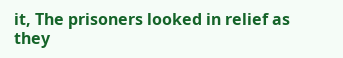it, The prisoners looked in relief as they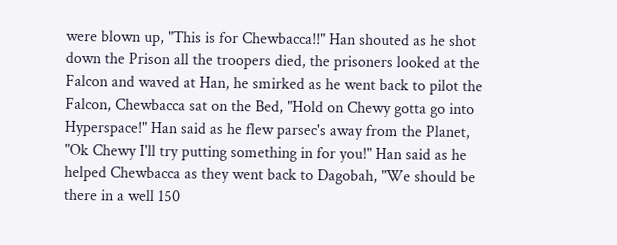were blown up, "This is for Chewbacca!!" Han shouted as he shot down the Prison all the troopers died, the prisoners looked at the Falcon and waved at Han, he smirked as he went back to pilot the Falcon, Chewbacca sat on the Bed, "Hold on Chewy gotta go into Hyperspace!" Han said as he flew parsec's away from the Planet, "Ok Chewy I'll try putting something in for you!" Han said as he helped Chewbacca as they went back to Dagobah, "We should be there in a well 150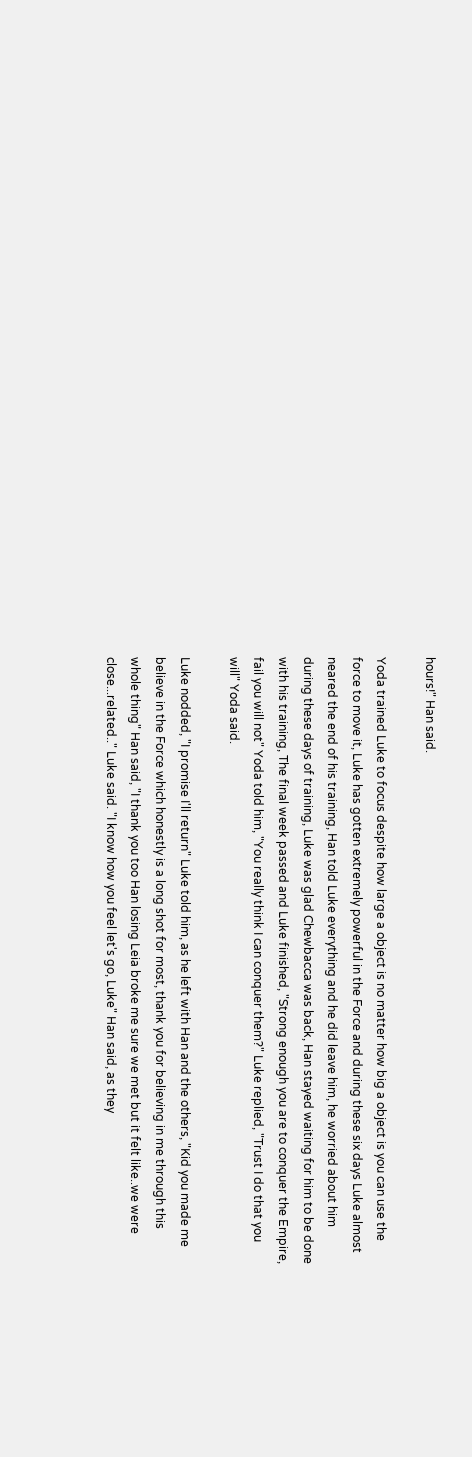hours!" Han said.

Yoda trained Luke to focus despite how large a object is no matter how big a object is you can use the force to move it, Luke has gotten extremely powerful in the Force and during these six days Luke almost neared the end of his training, Han told Luke everything and he did leave him, he worried about him during these days of training, Luke was glad Chewbacca was back, Han stayed waiting for him to be done with his training, The final week passed and Luke finished, "Strong enough you are to conquer the Empire, fail you will not" Yoda told him, "You really think I can conquer them?" Luke replied, "Trust I do that you will" Yoda said.

Luke nodded, "I promise I'll return" Luke told him, as he left with Han and the others, "Kid you made me believe in the Force which honestly is a long shot for most, thank you for believing in me through this whole thing" Han said, "I thank you too Han losing Leia broke me sure we met but it felt like..we were close...related.." Luke said. "I know how you feel let's go, Luke" Han said, as they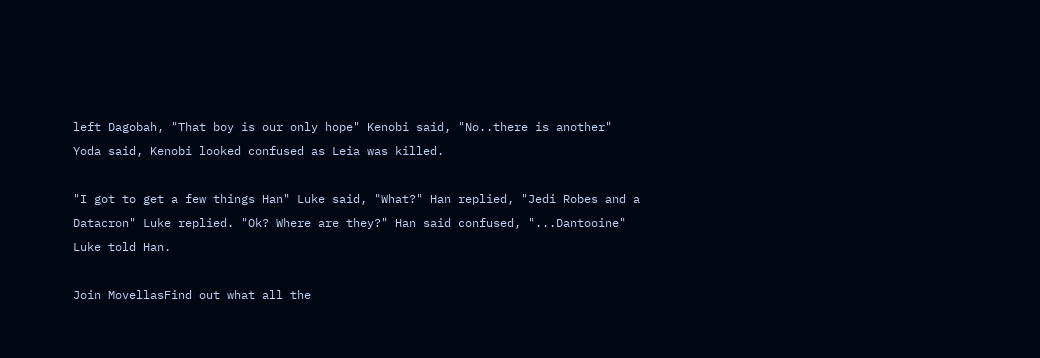left Dagobah, "That boy is our only hope" Kenobi said, "No..there is another" Yoda said, Kenobi looked confused as Leia was killed.

"I got to get a few things Han" Luke said, "What?" Han replied, "Jedi Robes and a Datacron" Luke replied. "Ok? Where are they?" Han said confused, "...Dantooine" Luke told Han.

Join MovellasFind out what all the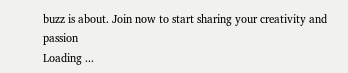buzz is about. Join now to start sharing your creativity and passion
Loading ...